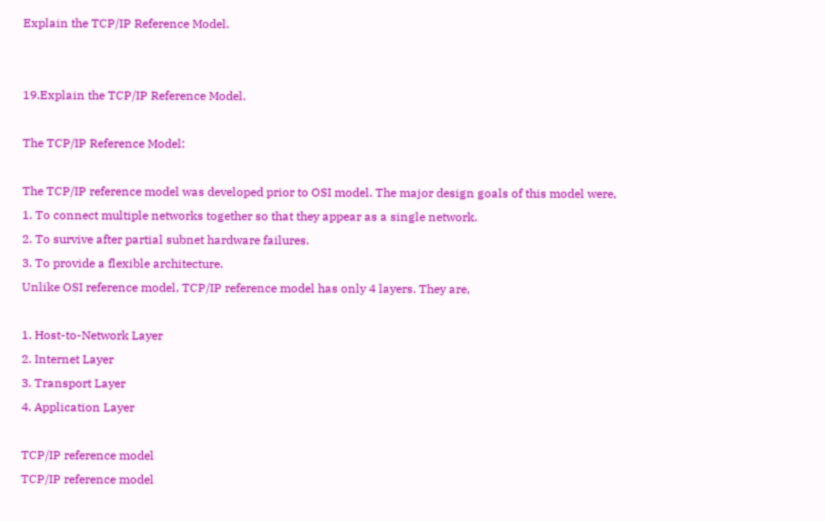Explain the TCP/IP Reference Model.


19.Explain the TCP/IP Reference Model.

The TCP/IP Reference Model:

The TCP/IP reference model was developed prior to OSI model. The major design goals of this model were,
1. To connect multiple networks together so that they appear as a single network.
2. To survive after partial subnet hardware failures.
3. To provide a flexible architecture.
Unlike OSI reference model, TCP/IP reference model has only 4 layers. They are,

1. Host-to-Network Layer
2. Internet Layer
3. Transport Layer
4. Application Layer

TCP/IP reference model
TCP/IP reference model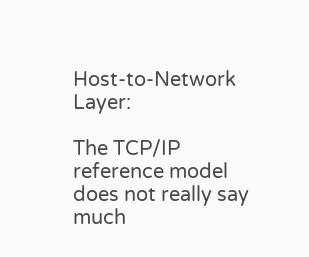Host-to-Network Layer:

The TCP/IP reference model does not really say much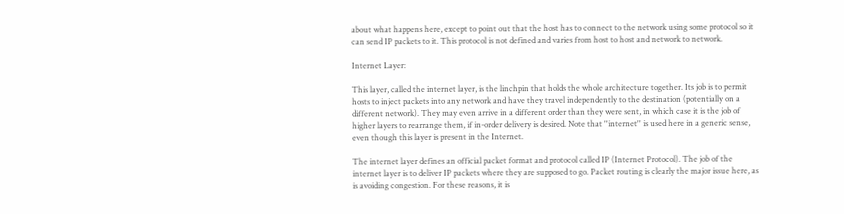about what happens here, except to point out that the host has to connect to the network using some protocol so it can send IP packets to it. This protocol is not defined and varies from host to host and network to network.

Internet Layer:

This layer, called the internet layer, is the linchpin that holds the whole architecture together. Its job is to permit hosts to inject packets into any network and have they travel independently to the destination (potentially on a different network). They may even arrive in a different order than they were sent, in which case it is the job of higher layers to rearrange them, if in-order delivery is desired. Note that ''internet'' is used here in a generic sense, even though this layer is present in the Internet.

The internet layer defines an official packet format and protocol called IP (Internet Protocol). The job of the internet layer is to deliver IP packets where they are supposed to go. Packet routing is clearly the major issue here, as is avoiding congestion. For these reasons, it is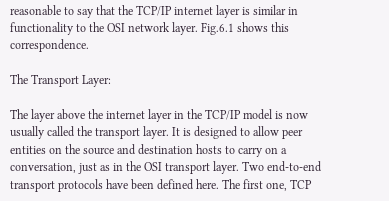reasonable to say that the TCP/IP internet layer is similar in functionality to the OSI network layer. Fig.6.1 shows this correspondence.

The Transport Layer:

The layer above the internet layer in the TCP/IP model is now usually called the transport layer. It is designed to allow peer entities on the source and destination hosts to carry on a conversation, just as in the OSI transport layer. Two end-to-end transport protocols have been defined here. The first one, TCP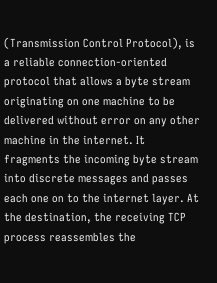(Transmission Control Protocol), is a reliable connection-oriented protocol that allows a byte stream originating on one machine to be delivered without error on any other machine in the internet. It fragments the incoming byte stream into discrete messages and passes each one on to the internet layer. At the destination, the receiving TCP process reassembles the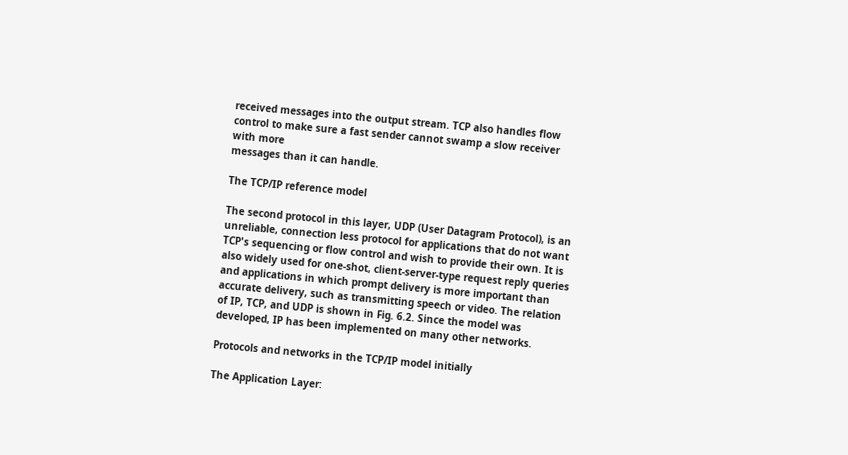received messages into the output stream. TCP also handles flow control to make sure a fast sender cannot swamp a slow receiver with more
messages than it can handle.

The TCP/IP reference model

The second protocol in this layer, UDP (User Datagram Protocol), is an unreliable, connection less protocol for applications that do not want TCP's sequencing or flow control and wish to provide their own. It is also widely used for one-shot, client-server-type request reply queries and applications in which prompt delivery is more important than accurate delivery, such as transmitting speech or video. The relation of IP, TCP, and UDP is shown in Fig. 6.2. Since the model was developed, IP has been implemented on many other networks.

Protocols and networks in the TCP/IP model initially

The Application Layer: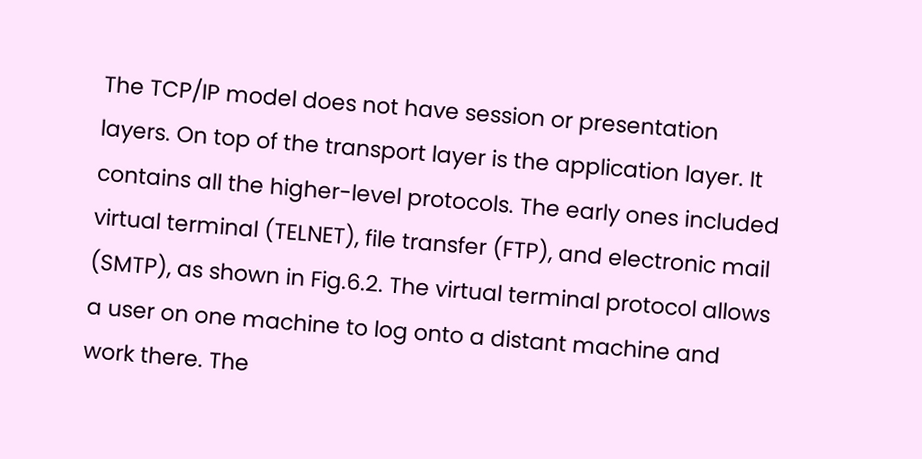The TCP/IP model does not have session or presentation layers. On top of the transport layer is the application layer. It contains all the higher-level protocols. The early ones included virtual terminal (TELNET), file transfer (FTP), and electronic mail (SMTP), as shown in Fig.6.2. The virtual terminal protocol allows a user on one machine to log onto a distant machine and work there. The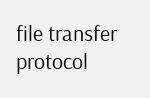file transfer protocol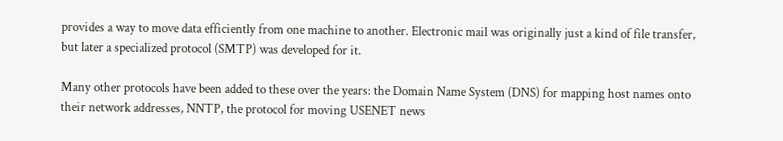provides a way to move data efficiently from one machine to another. Electronic mail was originally just a kind of file transfer, but later a specialized protocol (SMTP) was developed for it.

Many other protocols have been added to these over the years: the Domain Name System (DNS) for mapping host names onto their network addresses, NNTP, the protocol for moving USENET news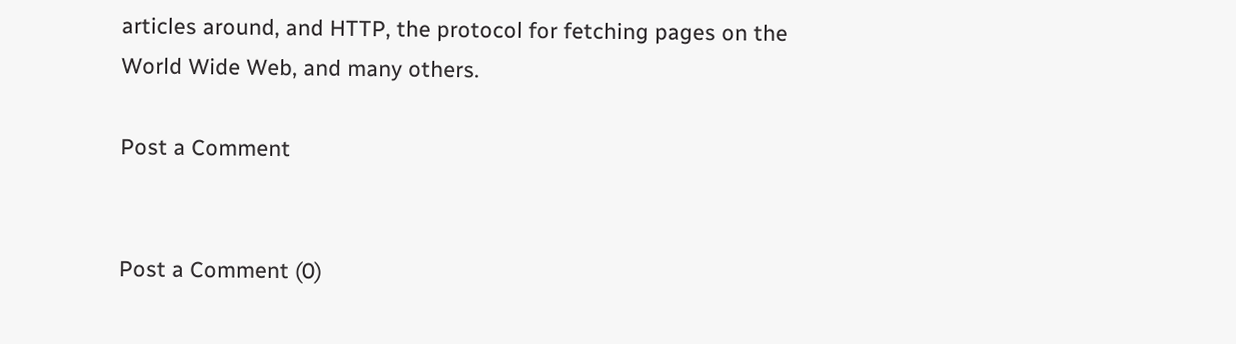articles around, and HTTP, the protocol for fetching pages on the World Wide Web, and many others.

Post a Comment


Post a Comment (0)